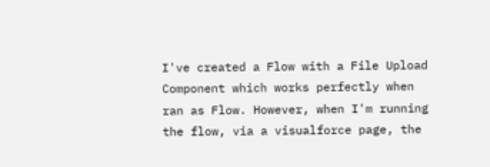I've created a Flow with a File Upload Component which works perfectly when ran as Flow. However, when I'm running the flow, via a visualforce page, the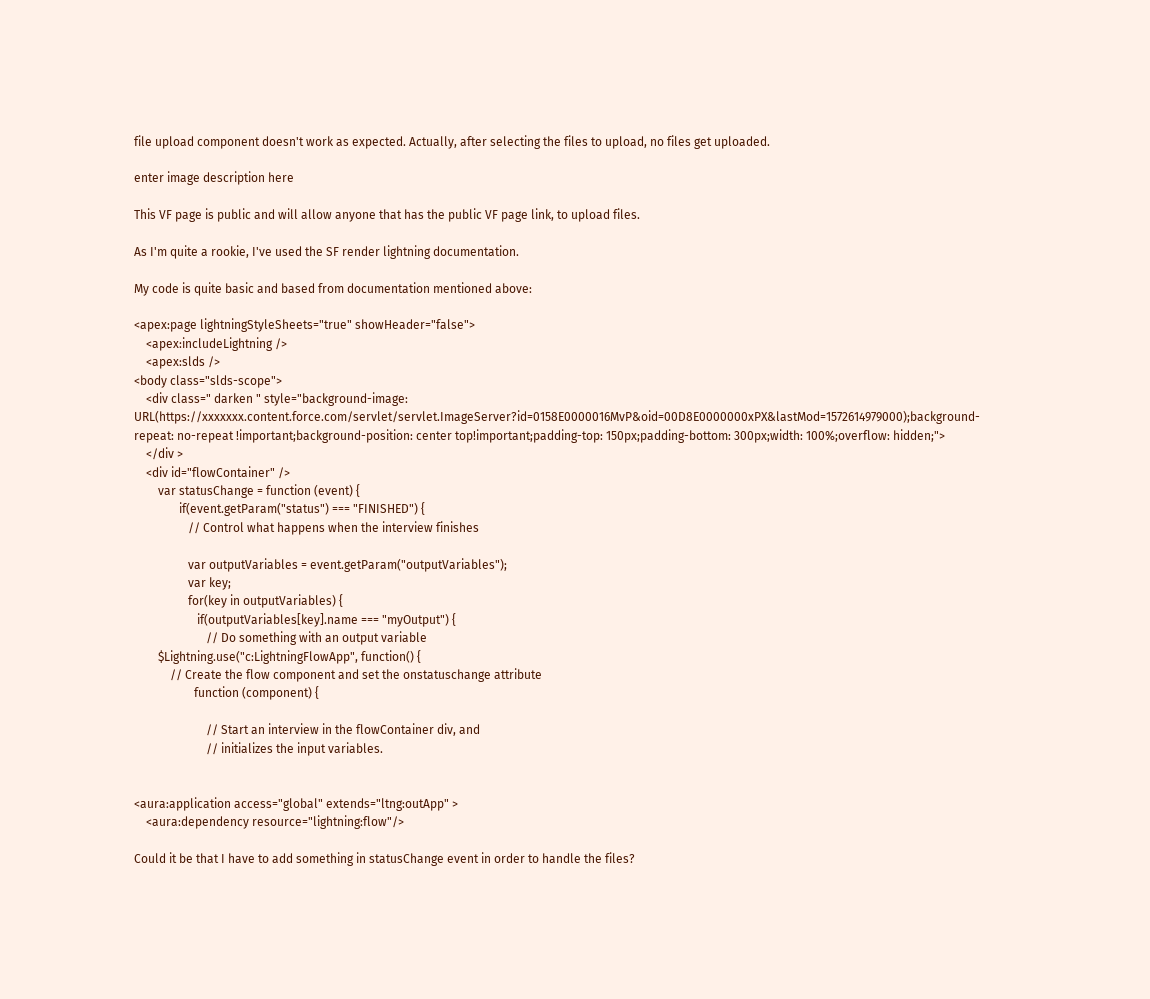file upload component doesn't work as expected. Actually, after selecting the files to upload, no files get uploaded.

enter image description here

This VF page is public and will allow anyone that has the public VF page link, to upload files.

As I'm quite a rookie, I've used the SF render lightning documentation.

My code is quite basic and based from documentation mentioned above:

<apex:page lightningStyleSheets="true" showHeader="false">
    <apex:includeLightning />
    <apex:slds />
<body class="slds-scope">
    <div class=" darken " style="background-image: URL(https://xxxxxxx.content.force.com/servlet/servlet.ImageServer?id=0158E0000016MvP&oid=00D8E0000000xPX&lastMod=1572614979000);background-repeat: no-repeat !important;background-position: center top!important;padding-top: 150px;padding-bottom: 300px;width: 100%;overflow: hidden;">
    </div >
    <div id="flowContainer" />
        var statusChange = function (event) {
               if(event.getParam("status") === "FINISHED") {
                  // Control what happens when the interview finishes

                  var outputVariables = event.getParam("outputVariables");
                  var key;
                  for(key in outputVariables) {
                     if(outputVariables[key].name === "myOutput") {
                        // Do something with an output variable
        $Lightning.use("c:LightningFlowApp", function() {
            // Create the flow component and set the onstatuschange attribute
                    function (component) {

                        // Start an interview in the flowContainer div, and
                        // initializes the input variables.


<aura:application access="global" extends="ltng:outApp" >
    <aura:dependency resource="lightning:flow"/>

Could it be that I have to add something in statusChange event in order to handle the files?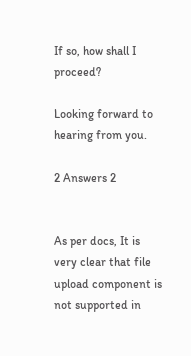If so, how shall I proceed?

Looking forward to hearing from you.

2 Answers 2


As per docs, It is very clear that file upload component is not supported in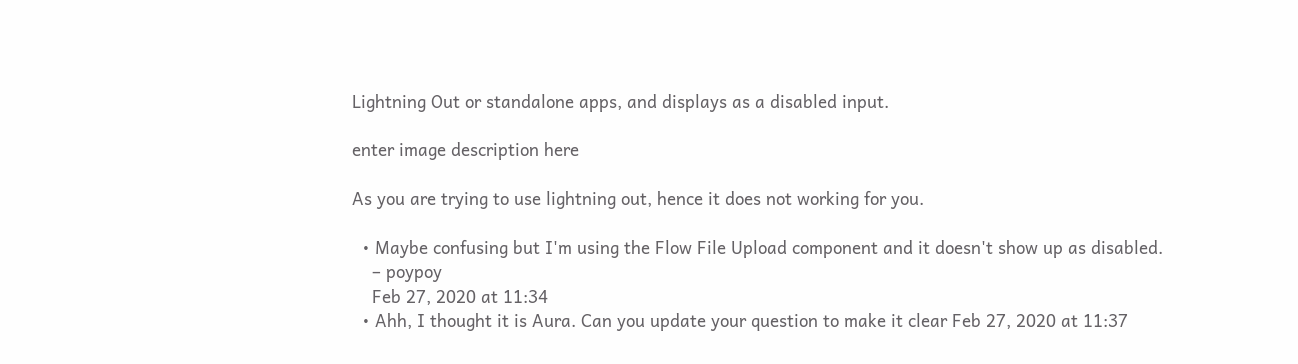Lightning Out or standalone apps, and displays as a disabled input.

enter image description here

As you are trying to use lightning out, hence it does not working for you.

  • Maybe confusing but I'm using the Flow File Upload component and it doesn't show up as disabled.
    – poypoy
    Feb 27, 2020 at 11:34
  • Ahh, I thought it is Aura. Can you update your question to make it clear Feb 27, 2020 at 11:37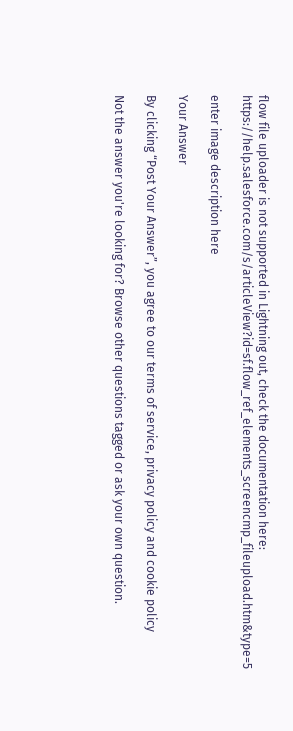flow file uploader is not supported in Lightning out, check the documentation here: https://help.salesforce.com/s/articleView?id=sf.flow_ref_elements_screencmp_fileupload.htm&type=5

enter image description here

Your Answer

By clicking “Post Your Answer”, you agree to our terms of service, privacy policy and cookie policy

Not the answer you're looking for? Browse other questions tagged or ask your own question.